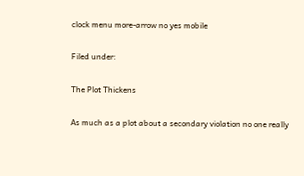clock menu more-arrow no yes mobile

Filed under:

The Plot Thickens

As much as a plot about a secondary violation no one really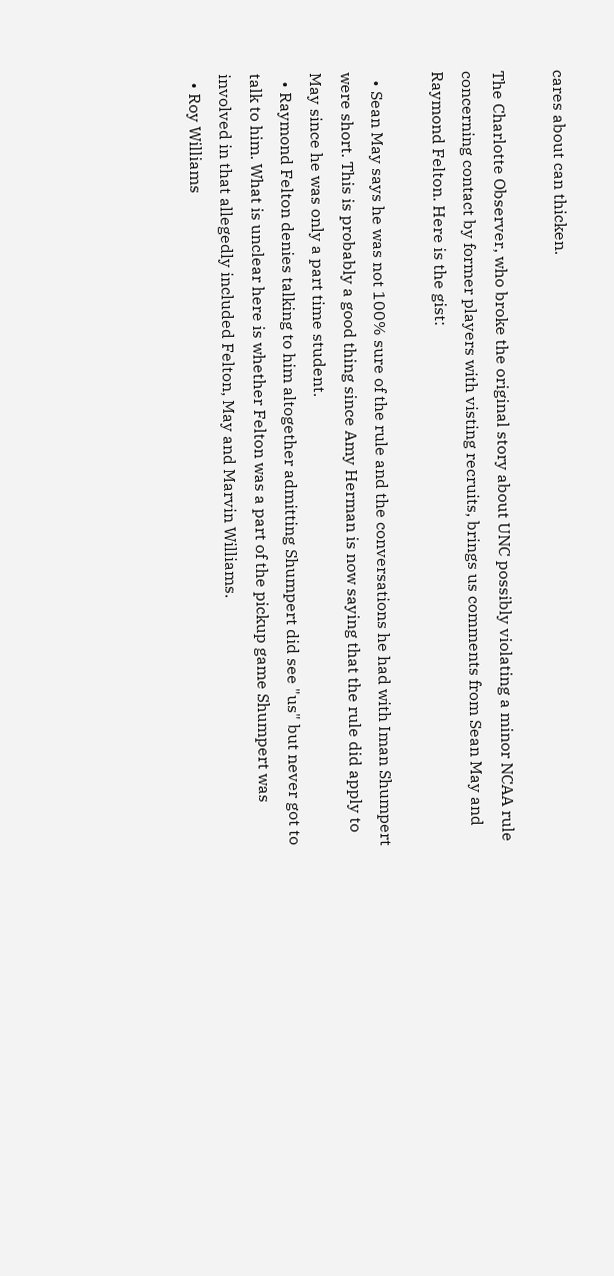cares about can thicken.

The Charlotte Observer, who broke the original story about UNC possibly violating a minor NCAA rule concerning contact by former players with visting recruits, brings us comments from Sean May and Raymond Felton. Here is the gist:

  • Sean May says he was not 100% sure of the rule and the conversations he had with Iman Shumpert were short. This is probably a good thing since Amy Herman is now saying that the rule did apply to May since he was only a part time student.
  • Raymond Felton denies talking to him altogether admitting Shumpert did see "us" but never got to talk to him. What is unclear here is whether Felton was a part of the pickup game Shumpert was involved in that allegedly included Felton, May and Marvin Williams.
  • Roy Williams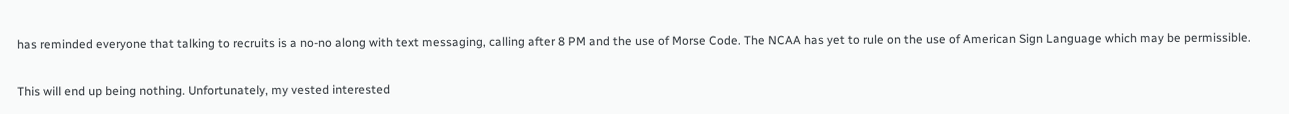has reminded everyone that talking to recruits is a no-no along with text messaging, calling after 8 PM and the use of Morse Code. The NCAA has yet to rule on the use of American Sign Language which may be permissible.

This will end up being nothing. Unfortunately, my vested interested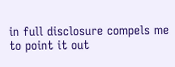in full disclosure compels me to point it out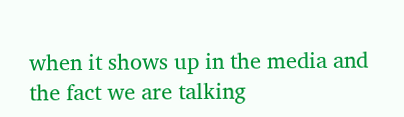when it shows up in the media and the fact we are talking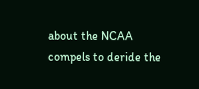about the NCAA compels to deride the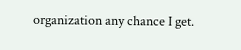organization any chance I get.